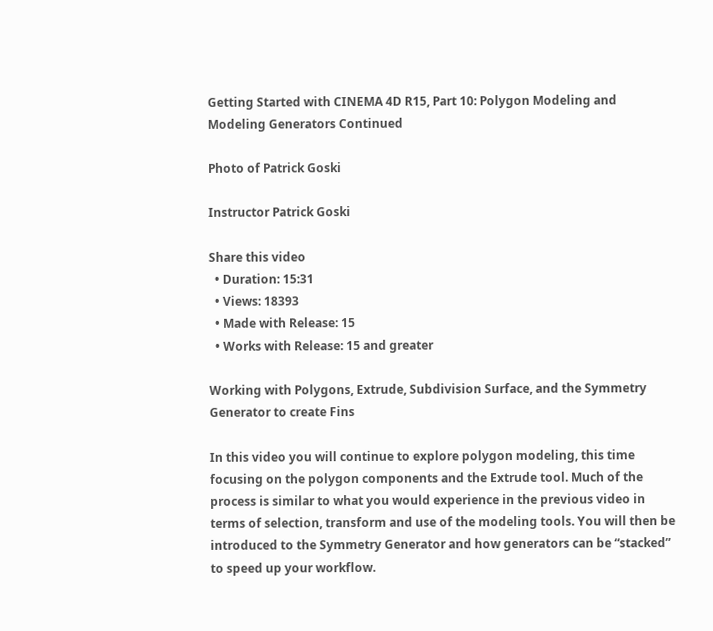Getting Started with CINEMA 4D R15, Part 10: Polygon Modeling and Modeling Generators Continued

Photo of Patrick Goski

Instructor Patrick Goski

Share this video
  • Duration: 15:31
  • Views: 18393
  • Made with Release: 15
  • Works with Release: 15 and greater

Working with Polygons, Extrude, Subdivision Surface, and the Symmetry Generator to create Fins

In this video you will continue to explore polygon modeling, this time focusing on the polygon components and the Extrude tool. Much of the process is similar to what you would experience in the previous video in terms of selection, transform and use of the modeling tools. You will then be introduced to the Symmetry Generator and how generators can be “stacked” to speed up your workflow.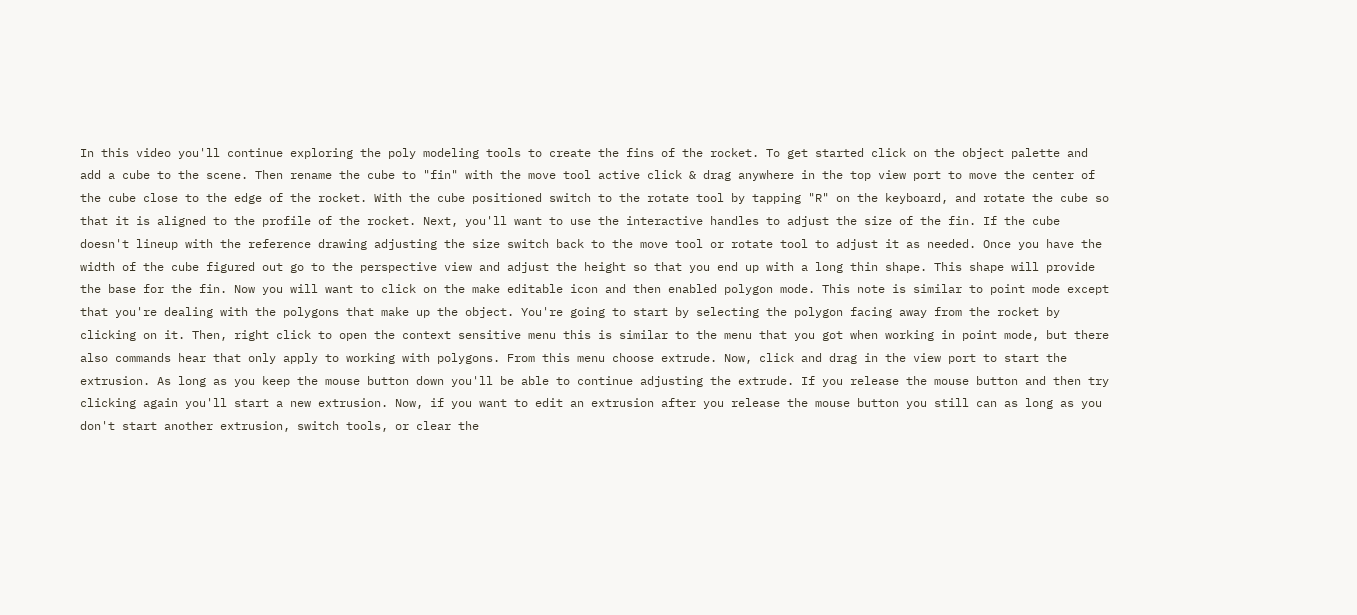In this video you'll continue exploring the poly modeling tools to create the fins of the rocket. To get started click on the object palette and add a cube to the scene. Then rename the cube to "fin" with the move tool active click & drag anywhere in the top view port to move the center of the cube close to the edge of the rocket. With the cube positioned switch to the rotate tool by tapping "R" on the keyboard, and rotate the cube so that it is aligned to the profile of the rocket. Next, you'll want to use the interactive handles to adjust the size of the fin. If the cube doesn't lineup with the reference drawing adjusting the size switch back to the move tool or rotate tool to adjust it as needed. Once you have the width of the cube figured out go to the perspective view and adjust the height so that you end up with a long thin shape. This shape will provide the base for the fin. Now you will want to click on the make editable icon and then enabled polygon mode. This note is similar to point mode except that you're dealing with the polygons that make up the object. You're going to start by selecting the polygon facing away from the rocket by clicking on it. Then, right click to open the context sensitive menu this is similar to the menu that you got when working in point mode, but there also commands hear that only apply to working with polygons. From this menu choose extrude. Now, click and drag in the view port to start the extrusion. As long as you keep the mouse button down you'll be able to continue adjusting the extrude. If you release the mouse button and then try clicking again you'll start a new extrusion. Now, if you want to edit an extrusion after you release the mouse button you still can as long as you don't start another extrusion, switch tools, or clear the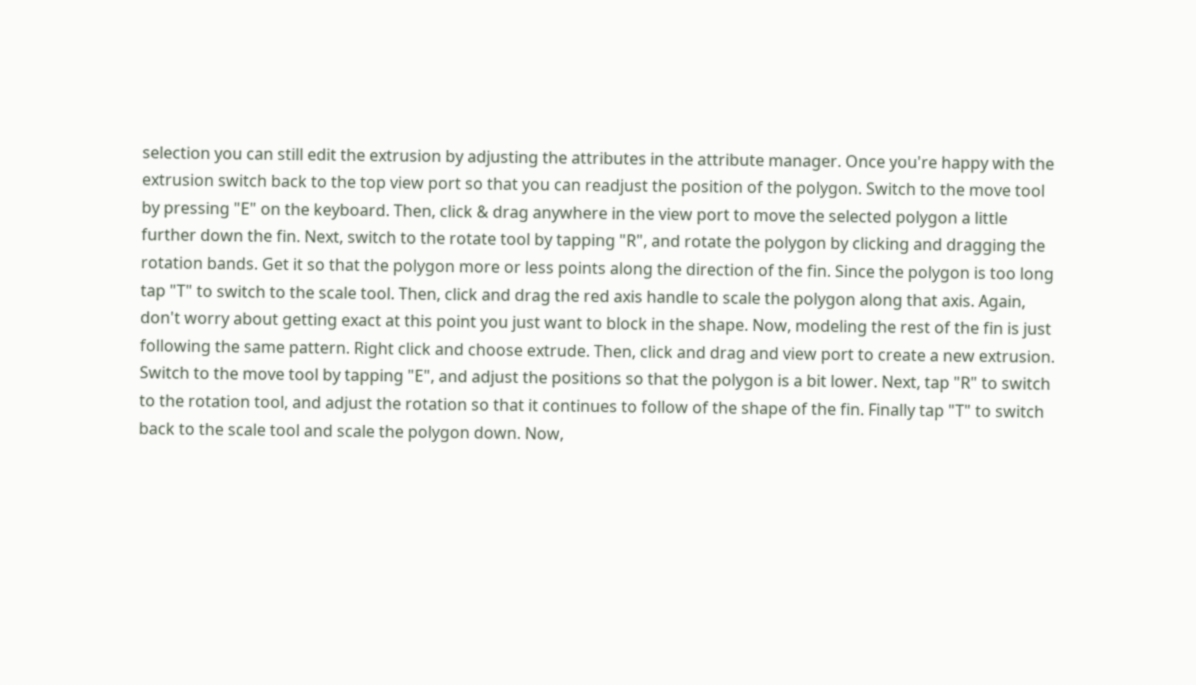selection you can still edit the extrusion by adjusting the attributes in the attribute manager. Once you're happy with the extrusion switch back to the top view port so that you can readjust the position of the polygon. Switch to the move tool by pressing "E" on the keyboard. Then, click & drag anywhere in the view port to move the selected polygon a little further down the fin. Next, switch to the rotate tool by tapping "R", and rotate the polygon by clicking and dragging the rotation bands. Get it so that the polygon more or less points along the direction of the fin. Since the polygon is too long tap "T" to switch to the scale tool. Then, click and drag the red axis handle to scale the polygon along that axis. Again, don't worry about getting exact at this point you just want to block in the shape. Now, modeling the rest of the fin is just following the same pattern. Right click and choose extrude. Then, click and drag and view port to create a new extrusion. Switch to the move tool by tapping "E", and adjust the positions so that the polygon is a bit lower. Next, tap "R" to switch to the rotation tool, and adjust the rotation so that it continues to follow of the shape of the fin. Finally tap "T" to switch back to the scale tool and scale the polygon down. Now,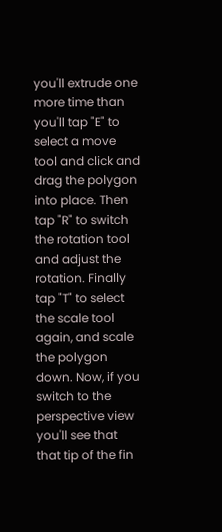you'll extrude one more time than you'll tap "E" to select a move tool and click and drag the polygon into place. Then tap "R" to switch the rotation tool and adjust the rotation. Finally tap "T" to select the scale tool again, and scale the polygon down. Now, if you switch to the perspective view you'll see that that tip of the fin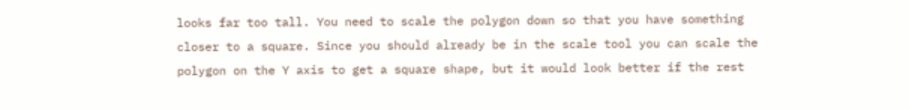looks far too tall. You need to scale the polygon down so that you have something closer to a square. Since you should already be in the scale tool you can scale the polygon on the Y axis to get a square shape, but it would look better if the rest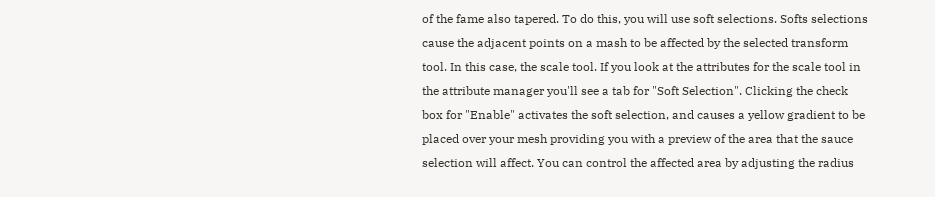of the fame also tapered. To do this, you will use soft selections. Softs selections cause the adjacent points on a mash to be affected by the selected transform tool. In this case, the scale tool. If you look at the attributes for the scale tool in the attribute manager you'll see a tab for "Soft Selection". Clicking the check box for "Enable" activates the soft selection, and causes a yellow gradient to be placed over your mesh providing you with a preview of the area that the sauce selection will affect. You can control the affected area by adjusting the radius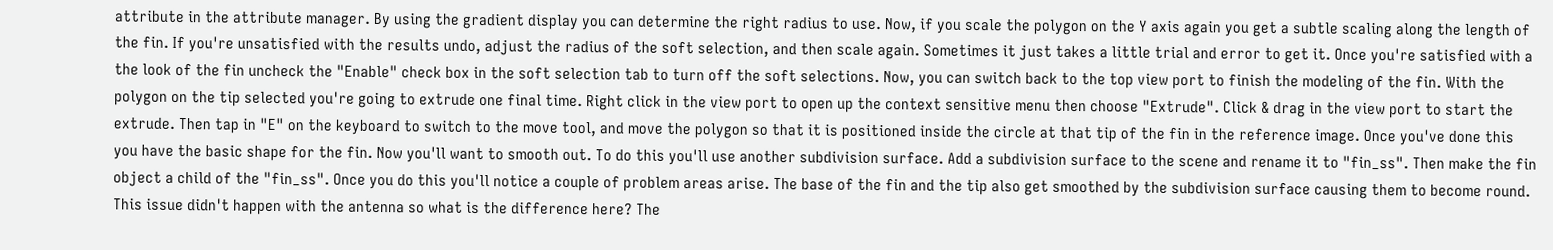attribute in the attribute manager. By using the gradient display you can determine the right radius to use. Now, if you scale the polygon on the Y axis again you get a subtle scaling along the length of the fin. If you're unsatisfied with the results undo, adjust the radius of the soft selection, and then scale again. Sometimes it just takes a little trial and error to get it. Once you're satisfied with a the look of the fin uncheck the "Enable" check box in the soft selection tab to turn off the soft selections. Now, you can switch back to the top view port to finish the modeling of the fin. With the polygon on the tip selected you're going to extrude one final time. Right click in the view port to open up the context sensitive menu then choose "Extrude". Click & drag in the view port to start the extrude. Then tap in "E" on the keyboard to switch to the move tool, and move the polygon so that it is positioned inside the circle at that tip of the fin in the reference image. Once you've done this you have the basic shape for the fin. Now you'll want to smooth out. To do this you'll use another subdivision surface. Add a subdivision surface to the scene and rename it to "fin_ss". Then make the fin object a child of the "fin_ss". Once you do this you'll notice a couple of problem areas arise. The base of the fin and the tip also get smoothed by the subdivision surface causing them to become round. This issue didn't happen with the antenna so what is the difference here? The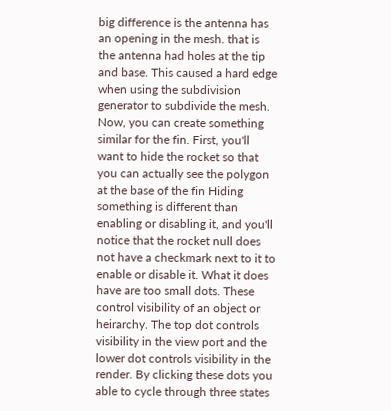big difference is the antenna has an opening in the mesh. that is the antenna had holes at the tip and base. This caused a hard edge when using the subdivision generator to subdivide the mesh. Now, you can create something similar for the fin. First, you'll want to hide the rocket so that you can actually see the polygon at the base of the fin Hiding something is different than enabling or disabling it, and you'll notice that the rocket null does not have a checkmark next to it to enable or disable it. What it does have are too small dots. These control visibility of an object or heirarchy. The top dot controls visibility in the view port and the lower dot controls visibility in the render. By clicking these dots you able to cycle through three states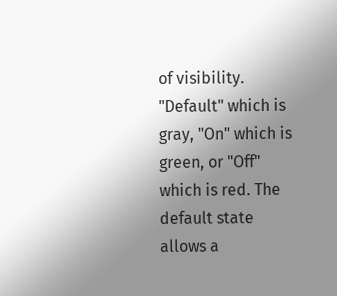of visibility. "Default" which is gray, "On" which is green, or "Off" which is red. The default state allows a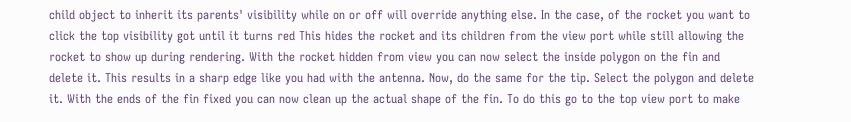child object to inherit its parents' visibility while on or off will override anything else. In the case, of the rocket you want to click the top visibility got until it turns red This hides the rocket and its children from the view port while still allowing the rocket to show up during rendering. With the rocket hidden from view you can now select the inside polygon on the fin and delete it. This results in a sharp edge like you had with the antenna. Now, do the same for the tip. Select the polygon and delete it. With the ends of the fin fixed you can now clean up the actual shape of the fin. To do this go to the top view port to make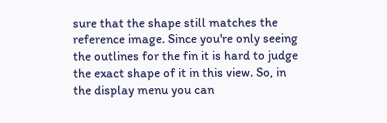sure that the shape still matches the reference image. Since you're only seeing the outlines for the fin it is hard to judge the exact shape of it in this view. So, in the display menu you can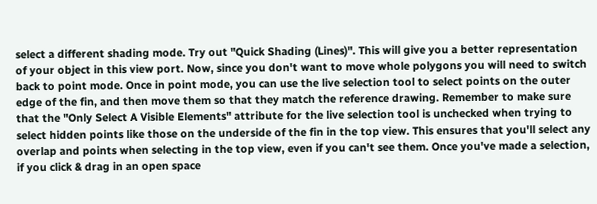select a different shading mode. Try out "Quick Shading (Lines)". This will give you a better representation of your object in this view port. Now, since you don't want to move whole polygons you will need to switch back to point mode. Once in point mode, you can use the live selection tool to select points on the outer edge of the fin, and then move them so that they match the reference drawing. Remember to make sure that the "Only Select A Visible Elements" attribute for the live selection tool is unchecked when trying to select hidden points like those on the underside of the fin in the top view. This ensures that you'll select any overlap and points when selecting in the top view, even if you can't see them. Once you've made a selection, if you click & drag in an open space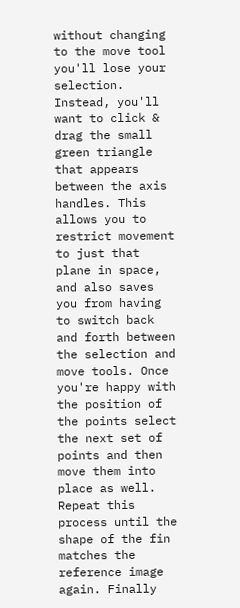without changing to the move tool you'll lose your selection. Instead, you'll want to click & drag the small green triangle that appears between the axis handles. This allows you to restrict movement to just that plane in space, and also saves you from having to switch back and forth between the selection and move tools. Once you're happy with the position of the points select the next set of points and then move them into place as well. Repeat this process until the shape of the fin matches the reference image again. Finally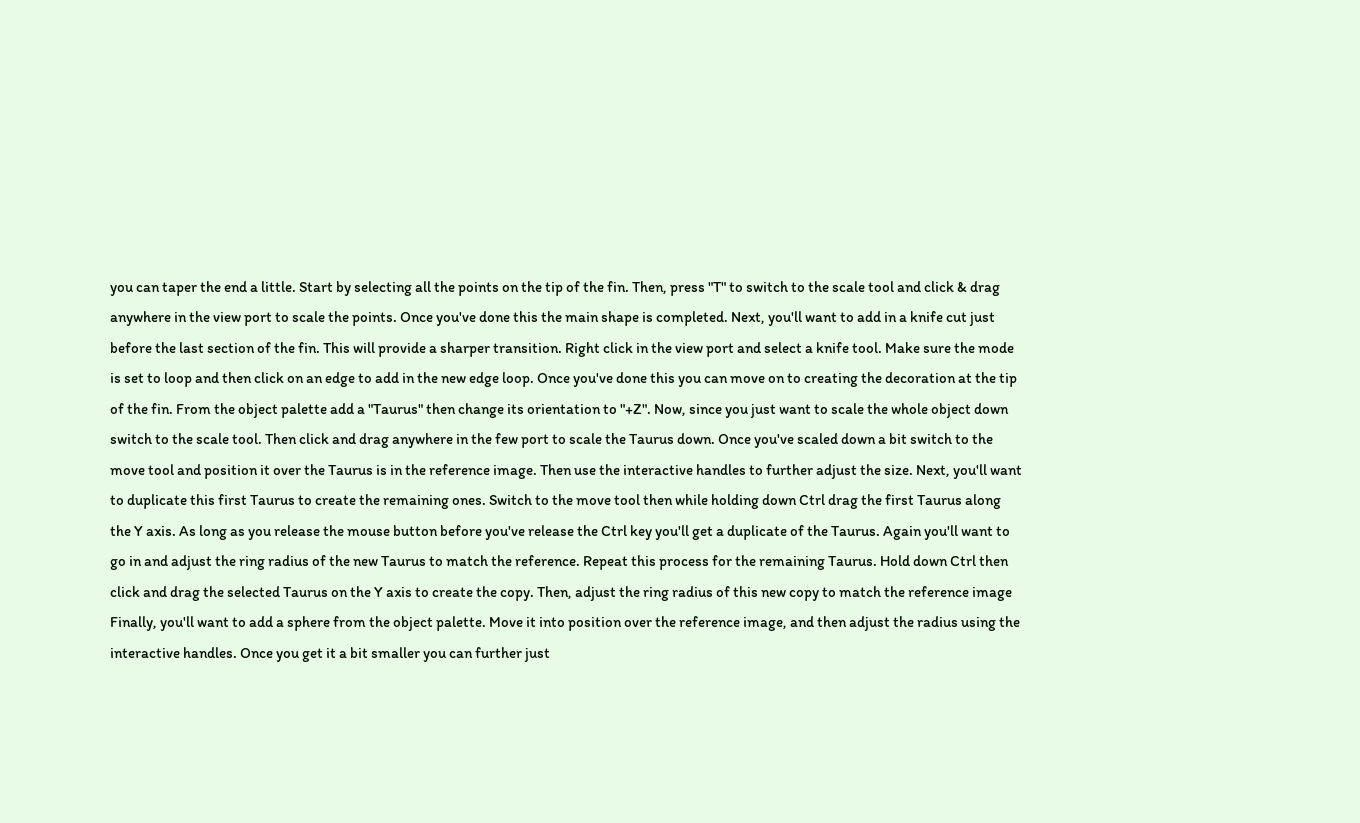you can taper the end a little. Start by selecting all the points on the tip of the fin. Then, press "T" to switch to the scale tool and click & drag anywhere in the view port to scale the points. Once you've done this the main shape is completed. Next, you'll want to add in a knife cut just before the last section of the fin. This will provide a sharper transition. Right click in the view port and select a knife tool. Make sure the mode is set to loop and then click on an edge to add in the new edge loop. Once you've done this you can move on to creating the decoration at the tip of the fin. From the object palette add a "Taurus" then change its orientation to "+Z". Now, since you just want to scale the whole object down switch to the scale tool. Then click and drag anywhere in the few port to scale the Taurus down. Once you've scaled down a bit switch to the move tool and position it over the Taurus is in the reference image. Then use the interactive handles to further adjust the size. Next, you'll want to duplicate this first Taurus to create the remaining ones. Switch to the move tool then while holding down Ctrl drag the first Taurus along the Y axis. As long as you release the mouse button before you've release the Ctrl key you'll get a duplicate of the Taurus. Again you'll want to go in and adjust the ring radius of the new Taurus to match the reference. Repeat this process for the remaining Taurus. Hold down Ctrl then click and drag the selected Taurus on the Y axis to create the copy. Then, adjust the ring radius of this new copy to match the reference image Finally, you'll want to add a sphere from the object palette. Move it into position over the reference image, and then adjust the radius using the interactive handles. Once you get it a bit smaller you can further just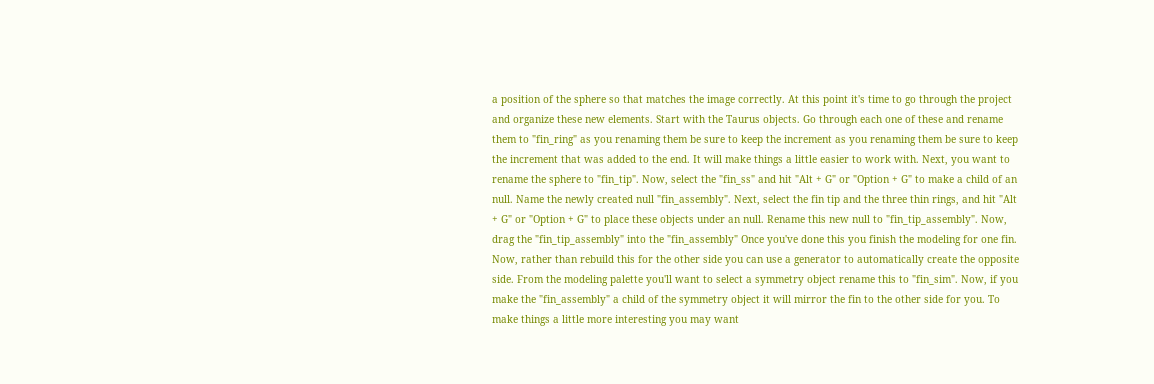a position of the sphere so that matches the image correctly. At this point it's time to go through the project and organize these new elements. Start with the Taurus objects. Go through each one of these and rename them to "fin_ring" as you renaming them be sure to keep the increment as you renaming them be sure to keep the increment that was added to the end. It will make things a little easier to work with. Next, you want to rename the sphere to "fin_tip". Now, select the "fin_ss" and hit "Alt + G" or "Option + G" to make a child of an null. Name the newly created null "fin_assembly". Next, select the fin tip and the three thin rings, and hit "Alt + G" or "Option + G" to place these objects under an null. Rename this new null to "fin_tip_assembly". Now, drag the "fin_tip_assembly" into the "fin_assembly" Once you've done this you finish the modeling for one fin. Now, rather than rebuild this for the other side you can use a generator to automatically create the opposite side. From the modeling palette you'll want to select a symmetry object rename this to "fin_sim". Now, if you make the "fin_assembly" a child of the symmetry object it will mirror the fin to the other side for you. To make things a little more interesting you may want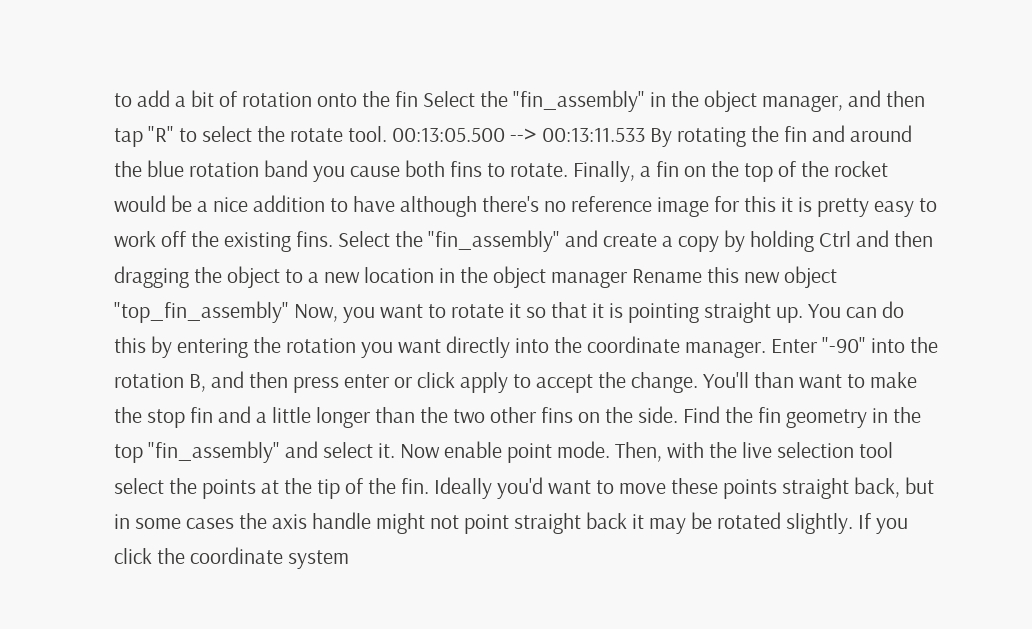to add a bit of rotation onto the fin Select the "fin_assembly" in the object manager, and then tap "R" to select the rotate tool. 00:13:05.500 --> 00:13:11.533 By rotating the fin and around the blue rotation band you cause both fins to rotate. Finally, a fin on the top of the rocket would be a nice addition to have although there's no reference image for this it is pretty easy to work off the existing fins. Select the "fin_assembly" and create a copy by holding Ctrl and then dragging the object to a new location in the object manager Rename this new object "top_fin_assembly" Now, you want to rotate it so that it is pointing straight up. You can do this by entering the rotation you want directly into the coordinate manager. Enter "-90" into the rotation B, and then press enter or click apply to accept the change. You'll than want to make the stop fin and a little longer than the two other fins on the side. Find the fin geometry in the top "fin_assembly" and select it. Now enable point mode. Then, with the live selection tool select the points at the tip of the fin. Ideally you'd want to move these points straight back, but in some cases the axis handle might not point straight back it may be rotated slightly. If you click the coordinate system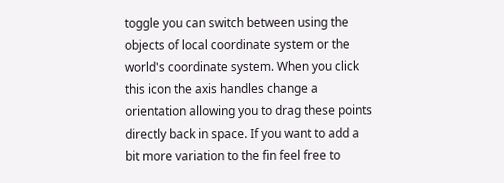toggle you can switch between using the objects of local coordinate system or the world's coordinate system. When you click this icon the axis handles change a orientation allowing you to drag these points directly back in space. If you want to add a bit more variation to the fin feel free to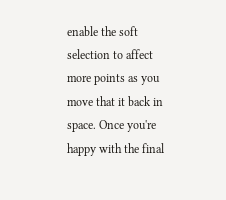enable the soft selection to affect more points as you move that it back in space. Once you're happy with the final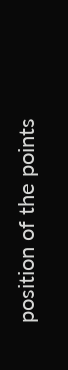position of the points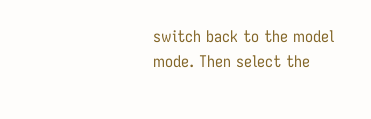switch back to the model mode. Then select the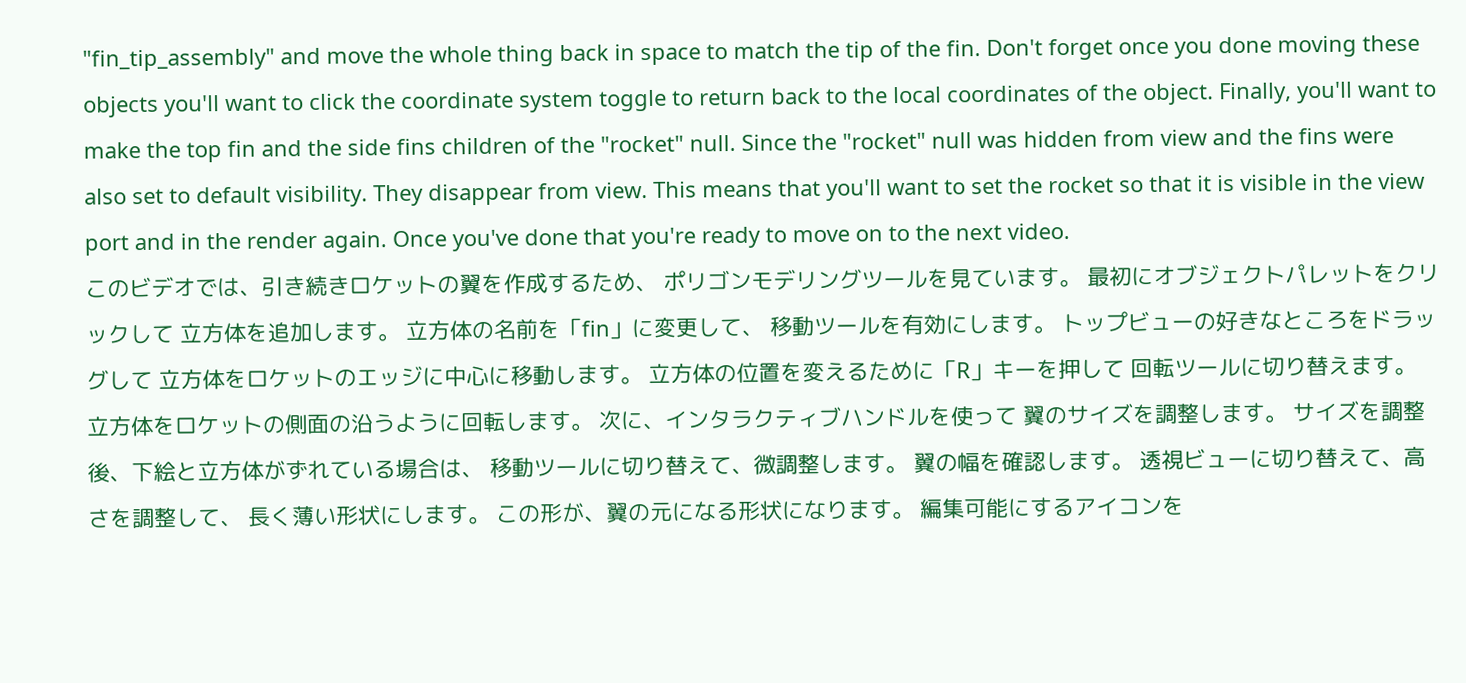"fin_tip_assembly" and move the whole thing back in space to match the tip of the fin. Don't forget once you done moving these objects you'll want to click the coordinate system toggle to return back to the local coordinates of the object. Finally, you'll want to make the top fin and the side fins children of the "rocket" null. Since the "rocket" null was hidden from view and the fins were also set to default visibility. They disappear from view. This means that you'll want to set the rocket so that it is visible in the view port and in the render again. Once you've done that you're ready to move on to the next video.
このビデオでは、引き続きロケットの翼を作成するため、 ポリゴンモデリングツールを見ています。 最初にオブジェクトパレットをクリックして 立方体を追加します。 立方体の名前を「fin」に変更して、 移動ツールを有効にします。 トップビューの好きなところをドラッグして 立方体をロケットのエッジに中心に移動します。 立方体の位置を変えるために「R」キーを押して 回転ツールに切り替えます。 立方体をロケットの側面の沿うように回転します。 次に、インタラクティブハンドルを使って 翼のサイズを調整します。 サイズを調整後、下絵と立方体がずれている場合は、 移動ツールに切り替えて、微調整します。 翼の幅を確認します。 透視ビューに切り替えて、高さを調整して、 長く薄い形状にします。 この形が、翼の元になる形状になります。 編集可能にするアイコンを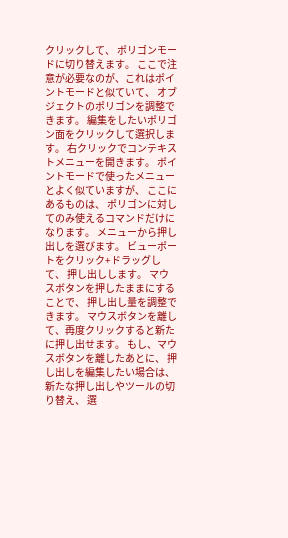クリックして、 ポリゴンモードに切り替えます。 ここで注意が必要なのが、これはポイントモードと似ていて、 オブジェクトのポリゴンを調整できます。 編集をしたいポリゴン面をクリックして選択します。 右クリックでコンテキストメニューを開きます。 ポイントモードで使ったメニューとよく似ていますが、 ここにあるものは、 ポリゴンに対してのみ使えるコマンドだけになります。 メニューから押し出しを選びます。 ビューポートをクリック+ドラッグして、 押し出しします。 マウスボタンを押したままにすることで、 押し出し量を調整できます。 マウスボタンを離して、再度クリックすると新たに押し出せます。 もし、マウスボタンを離したあとに、 押し出しを編集したい場合は、 新たな押し出しやツールの切り替え、 選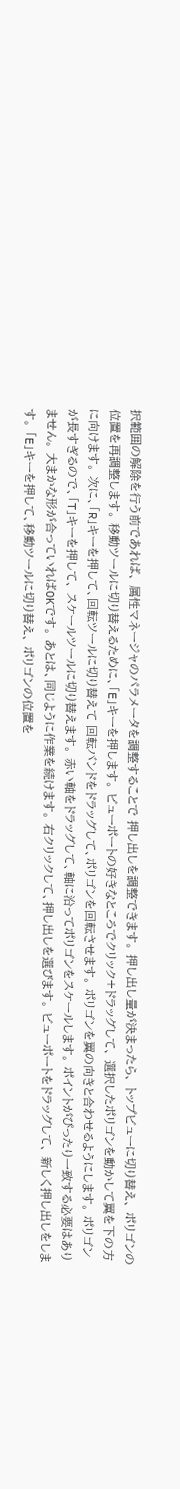択範囲の解除を行う前であれば、 属性マネージャのパラメータを調整することで 押し出しを調整できます。 押し出し量が決まったら、 トップビューに切り替え、 ポリゴンの位置を再調整します。 移動ツールに切り替えるために、「E」キーを押します。 ビューポートの好きなところでクリック+ドラッグして、 選択したポリゴンを動かして翼を下の方に向けます。 次に、「R」キーを押して、回転ツールに切り替えて 回転バンドをドラッグして、ポリゴンを回転させます。 ポリゴンを翼の向きと合わせるようにします。 ポリゴンが長すぎるので、「T」キーを押して、 スケールツールに切り替えます。 赤い軸をドラッグして、軸に沿ってポリゴンをスケールします。 ポイントがぴったり一致する必要はありません。 大まかな形が合っていればOKです。 あとは、同じように作業を続けます。 右クリックして、押し出しを選びます。 ビューポートをドラッグして、 新しく押し出しをします。 「E」キーを押して、移動ツールに切り替え、 ポリゴンの位置を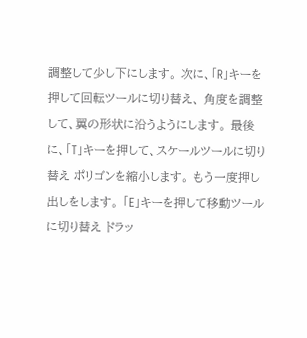調整して少し下にします。 次に、「R」キーを押して回転ツールに切り替え、 角度を調整して、翼の形状に沿うようにします。 最後に、「T」キーを押して、スケールツールに切り替え ポリゴンを縮小します。 もう一度押し出しをします。 「E」キーを押して移動ツールに切り替え ドラッ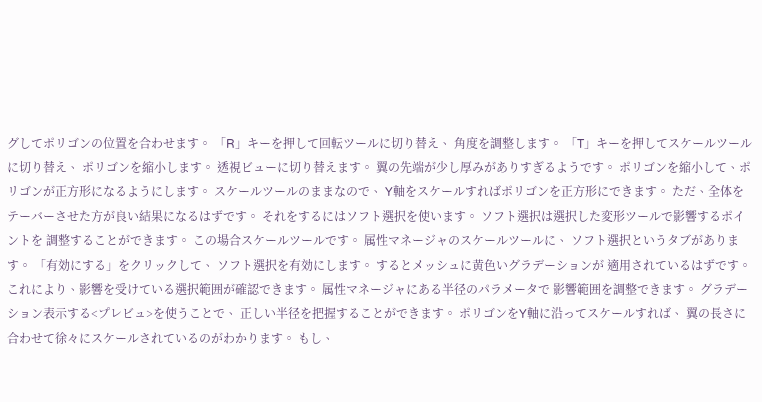グしてポリゴンの位置を合わせます。 「R」キーを押して回転ツールに切り替え、 角度を調整します。 「T」キーを押してスケールツールに切り替え、 ポリゴンを縮小します。 透視ビューに切り替えます。 翼の先端が少し厚みがありすぎるようです。 ポリゴンを縮小して、ポリゴンが正方形になるようにします。 スケールツールのままなので、 Y軸をスケールすればポリゴンを正方形にできます。 ただ、全体をテーバーさせた方が良い結果になるはずです。 それをするにはソフト選択を使います。 ソフト選択は選択した変形ツールで影響するポイントを 調整することができます。 この場合スケールツールです。 属性マネージャのスケールツールに、 ソフト選択というタブがあります。 「有効にする」をクリックして、 ソフト選択を有効にします。 するとメッシュに黄色いグラデーションが 適用されているはずです。 これにより、影響を受けている選択範囲が確認できます。 属性マネージャにある半径のパラメータで 影響範囲を調整できます。 グラデーション表示する<プレビュ>を使うことで、 正しい半径を把握することができます。 ポリゴンをY軸に沿ってスケールすれば、 翼の長さに合わせて徐々にスケールされているのがわかります。 もし、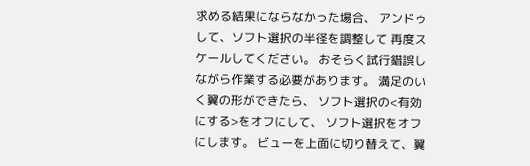求める結果にならなかった場合、 アンドゥして、ソフト選択の半径を調整して 再度スケールしてください。 おそらく試行錯誤しながら作業する必要があります。 満足のいく翼の形ができたら、 ソフト選択の<有効にする>をオフにして、 ソフト選択をオフにします。 ビューを上面に切り替えて、翼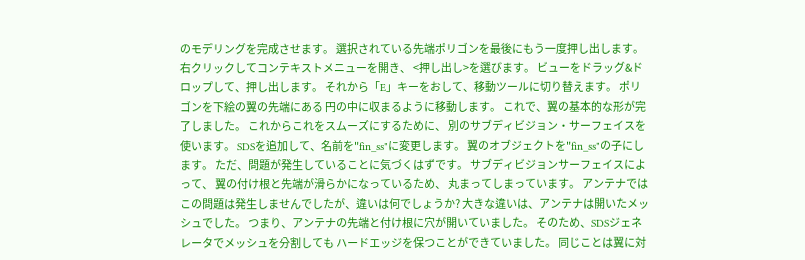のモデリングを完成させます。 選択されている先端ポリゴンを最後にもう一度押し出します。 右クリックしてコンテキストメニューを開き、 <押し出し>を選びます。 ビューをドラッグ&ドロップして、押し出します。 それから「E」キーをおして、移動ツールに切り替えます。 ポリゴンを下絵の翼の先端にある 円の中に収まるように移動します。 これで、翼の基本的な形が完了しました。 これからこれをスムーズにするために、 別のサブディビジョン・サーフェイスを使います。 SDSを追加して、名前を"fin_ss"に変更します。 翼のオブジェクトを"fin_ss"の子にします。 ただ、問題が発生していることに気づくはずです。 サブディビジョンサーフェイスによって、 翼の付け根と先端が滑らかになっているため、 丸まってしまっています。 アンテナではこの問題は発生しませんでしたが、違いは何でしょうか? 大きな違いは、アンテナは開いたメッシュでした。 つまり、アンテナの先端と付け根に穴が開いていました。 そのため、SDSジェネレータでメッシュを分割しても ハードエッジを保つことができていました。 同じことは翼に対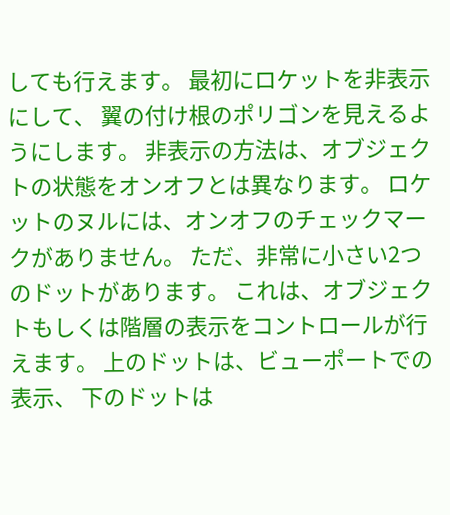しても行えます。 最初にロケットを非表示にして、 翼の付け根のポリゴンを見えるようにします。 非表示の方法は、オブジェクトの状態をオンオフとは異なります。 ロケットのヌルには、オンオフのチェックマークがありません。 ただ、非常に小さい2つのドットがあります。 これは、オブジェクトもしくは階層の表示をコントロールが行えます。 上のドットは、ビューポートでの表示、 下のドットは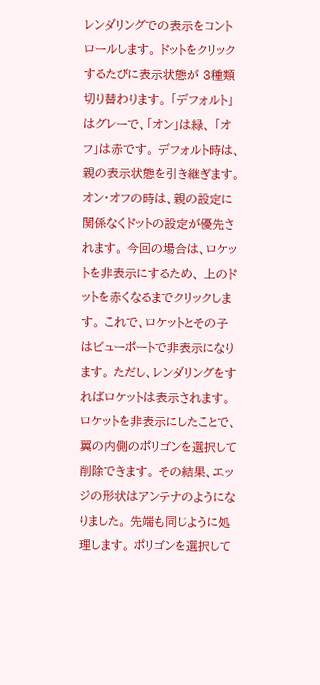レンダリングでの表示をコントロールします。 ドットをクリックするたびに表示状態が 3種類切り替わります。 「デフォルト」はグレーで、「オン」は緑、 「オフ」は赤です。 デフォルト時は、親の表示状態を引き継ぎます。 オン・オフの時は、親の設定に関係なくドットの設定が優先されます。 今回の場合は、ロケットを非表示にするため、 上のドットを赤くなるまでクリックします。 これで、ロケットとその子はビューポートで非表示になります。 ただし、レンダリングをすればロケットは表示されます。 ロケットを非表示にしたことで、 翼の内側のポリゴンを選択して削除できます。 その結果、エッジの形状はアンテナのようになりました。 先端も同じように処理します。 ポリゴンを選択して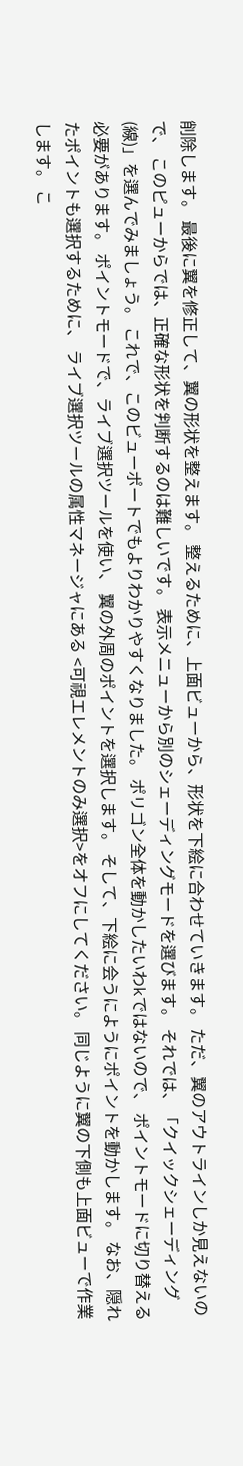削除します。 最後に翼を修正して、翼の形状を整えます。 整えるために、上面ビューから、形状を下絵に合わせていきます。 ただ、翼のアウトラインしか見えないので、 このピューからでは、正確な形状を判断するのは難しいです。 表示メニューから別のシェーディングモードを選びます。 それでは、「クイックシェーディング(線)」を選んでみましょう。 これで、このビューポートでもよりわかりやすくなりました。 ポリゴン全体を動かしたいわkではないので、 ポイントモードに切り替える必要があります。 ポイントモードで、ライブ選択ツールを使い、 翼の外周のポイントを選択します。 そして、下絵に会うにようにポイントを動かします。 なお、隠れたポイントも選択するために、 ライブ選択ツールの属性マネージャにある <可視エレメントのみ選択>をオフにしてください。 同じように翼の下側も上面ビューで作業します。 こ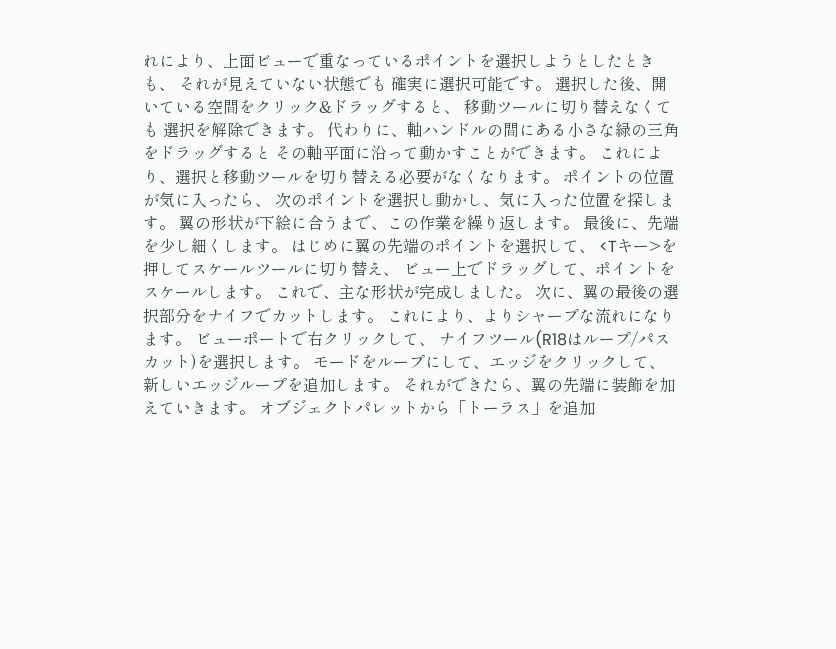れにより、上面ビューで重なっているポイントを選択しようとしたときも、 それが見えていない状態でも 確実に選択可能です。 選択した後、開いている空間をクリック&ドラッグすると、 移動ツールに切り替えなくても 選択を解除できます。 代わりに、軸ハンドルの間にある小さな緑の三角をドラッグすると その軸平面に沿って動かすことができます。 これにより、選択と移動ツールを切り替える必要がなくなります。 ポイントの位置が気に入ったら、 次のポイントを選択し動かし、気に入った位置を探します。 翼の形状が下絵に合うまで、この作業を繰り返します。 最後に、先端を少し細くします。 はじめに翼の先端のポイントを選択して、 <Tキー>を押してスケールツールに切り替え、 ビュー上でドラッグして、ポイントをスケールします。 これで、主な形状が完成しました。 次に、翼の最後の選択部分をナイフでカットします。 これにより、よりシャープな流れになります。 ビューポートで右クリックして、 ナイフツール(R18はループ/パス カット)を選択します。 モードをループにして、エッジをクリックして、 新しいエッジループを追加します。 それができたら、翼の先端に装飾を加えていきます。 オブジェクトパレットから「トーラス」を追加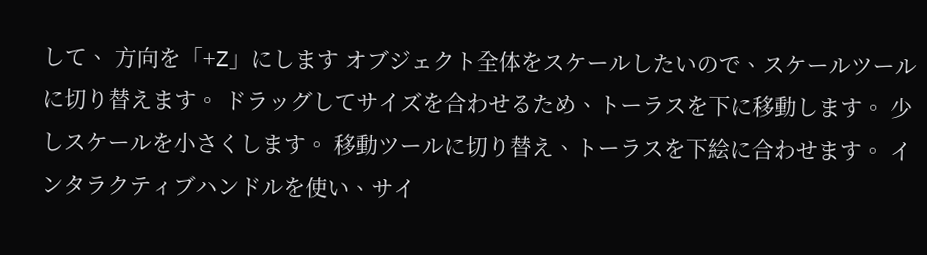して、 方向を「+Z」にします オブジェクト全体をスケールしたいので、スケールツールに切り替えます。 ドラッグしてサイズを合わせるため、トーラスを下に移動します。 少しスケールを小さくします。 移動ツールに切り替え、トーラスを下絵に合わせます。 インタラクティブハンドルを使い、サイ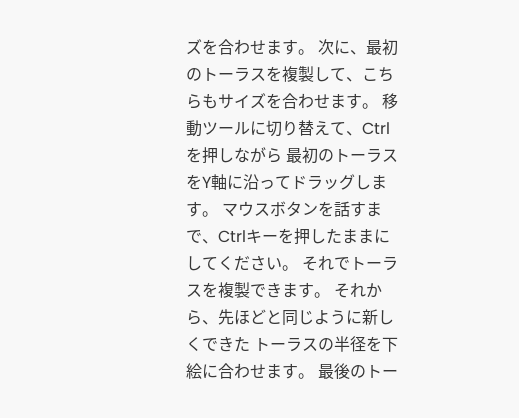ズを合わせます。 次に、最初のトーラスを複製して、こちらもサイズを合わせます。 移動ツールに切り替えて、Ctrlを押しながら 最初のトーラスをY軸に沿ってドラッグします。 マウスボタンを話すまで、Ctrlキーを押したままにしてください。 それでトーラスを複製できます。 それから、先ほどと同じように新しくできた トーラスの半径を下絵に合わせます。 最後のトー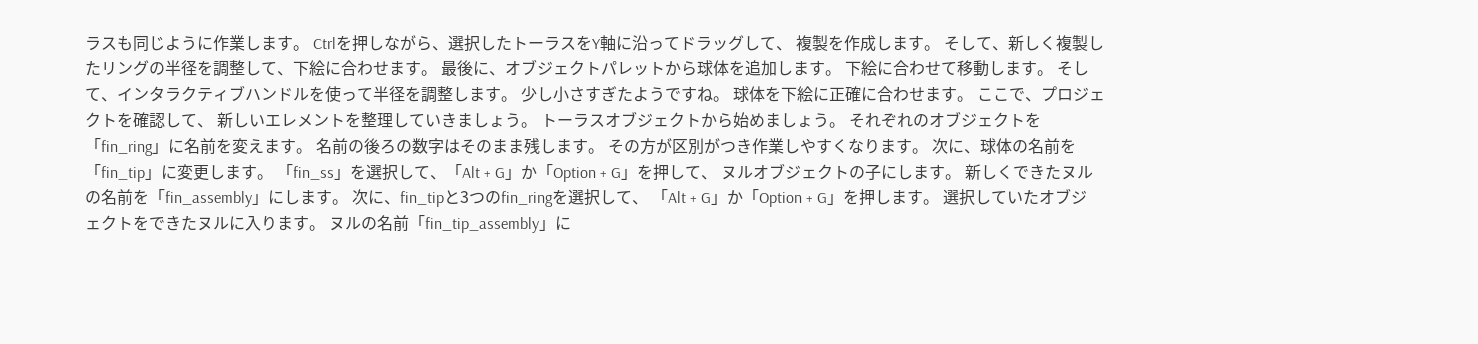ラスも同じように作業します。 Ctrlを押しながら、選択したトーラスをY軸に沿ってドラッグして、 複製を作成します。 そして、新しく複製したリングの半径を調整して、下絵に合わせます。 最後に、オブジェクトパレットから球体を追加します。 下絵に合わせて移動します。 そして、インタラクティブハンドルを使って半径を調整します。 少し小さすぎたようですね。 球体を下絵に正確に合わせます。 ここで、プロジェクトを確認して、 新しいエレメントを整理していきましょう。 トーラスオブジェクトから始めましょう。 それぞれのオブジェクトを「fin_ring」に名前を変えます。 名前の後ろの数字はそのまま残します。 その方が区別がつき作業しやすくなります。 次に、球体の名前を「fin_tip」に変更します。 「fin_ss」を選択して、「Alt + G」か「Option + G」を押して、 ヌルオブジェクトの子にします。 新しくできたヌルの名前を「fin_assembly」にします。 次に、fin_tipと3つのfin_ringを選択して、 「Alt + G」か「Option + G」を押します。 選択していたオブジェクトをできたヌルに入ります。 ヌルの名前「fin_tip_assembly」に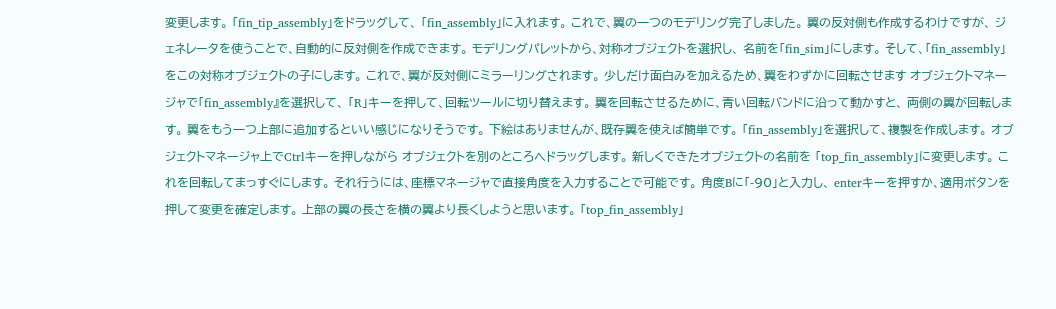変更します。 「fin_tip_assembly」をドラッグして、 「fin_assembly」に入れます。 これで、翼の一つのモデリング完了しました。 翼の反対側も作成するわけですが、 ジェネレータを使うことで、自動的に反対側を作成できます。 モデリングパレットから、対称オブジェクトを選択し、 名前を「fin_sim」にします。 そして、「fin_assembly」をこの対称オブジェクトの子にします。 これで、翼が反対側にミラーリングされます。 少しだけ面白みを加えるため、翼をわずかに回転させます オブジェクトマネージャで「fin_assembly』を選択して、 「R」キーを押して、回転ツールに切り替えます。 翼を回転させるために、青い回転バンドに沿って動かすと、 両側の翼が回転します。 翼をもう一つ上部に追加するといい感じになりそうです。 下絵はありませんが、既存翼を使えば簡単です。 「fin_assembly」を選択して、複製を作成します。 オブジェクトマネージャ上でCtrlキーを押しながら オブジェクトを別のところへドラッグします。 新しくできたオブジェクトの名前を 「top_fin_assembly」に変更します。 これを回転してまっすぐにします。 それ行うには、座標マネージャで直接角度を入力することで可能です。 角度Bに「-90」と入力し、 enterキーを押すか、適用ボタンを押して変更を確定します。 上部の翼の長さを横の翼より長くしようと思います。 「top_fin_assembly」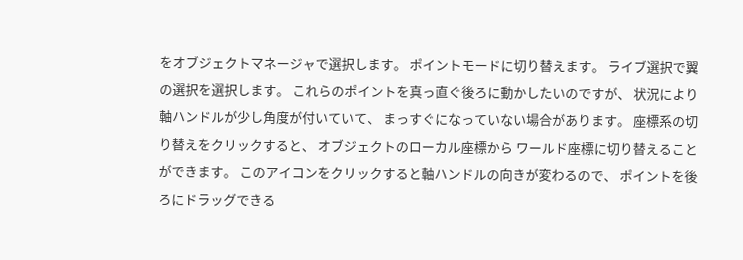をオブジェクトマネージャで選択します。 ポイントモードに切り替えます。 ライブ選択で翼の選択を選択します。 これらのポイントを真っ直ぐ後ろに動かしたいのですが、 状況により軸ハンドルが少し角度が付いていて、 まっすぐになっていない場合があります。 座標系の切り替えをクリックすると、 オブジェクトのローカル座標から ワールド座標に切り替えることができます。 このアイコンをクリックすると軸ハンドルの向きが変わるので、 ポイントを後ろにドラッグできる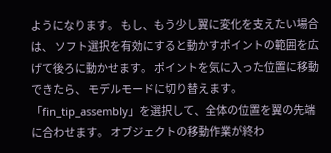ようになります。 もし、もう少し翼に変化を支えたい場合は、 ソフト選択を有効にすると動かすポイントの範囲を広げて後ろに動かせます。 ポイントを気に入った位置に移動できたら、 モデルモードに切り替えます。 「fin_tip_assembly」を選択して、全体の位置を翼の先端に合わせます。 オブジェクトの移動作業が終わ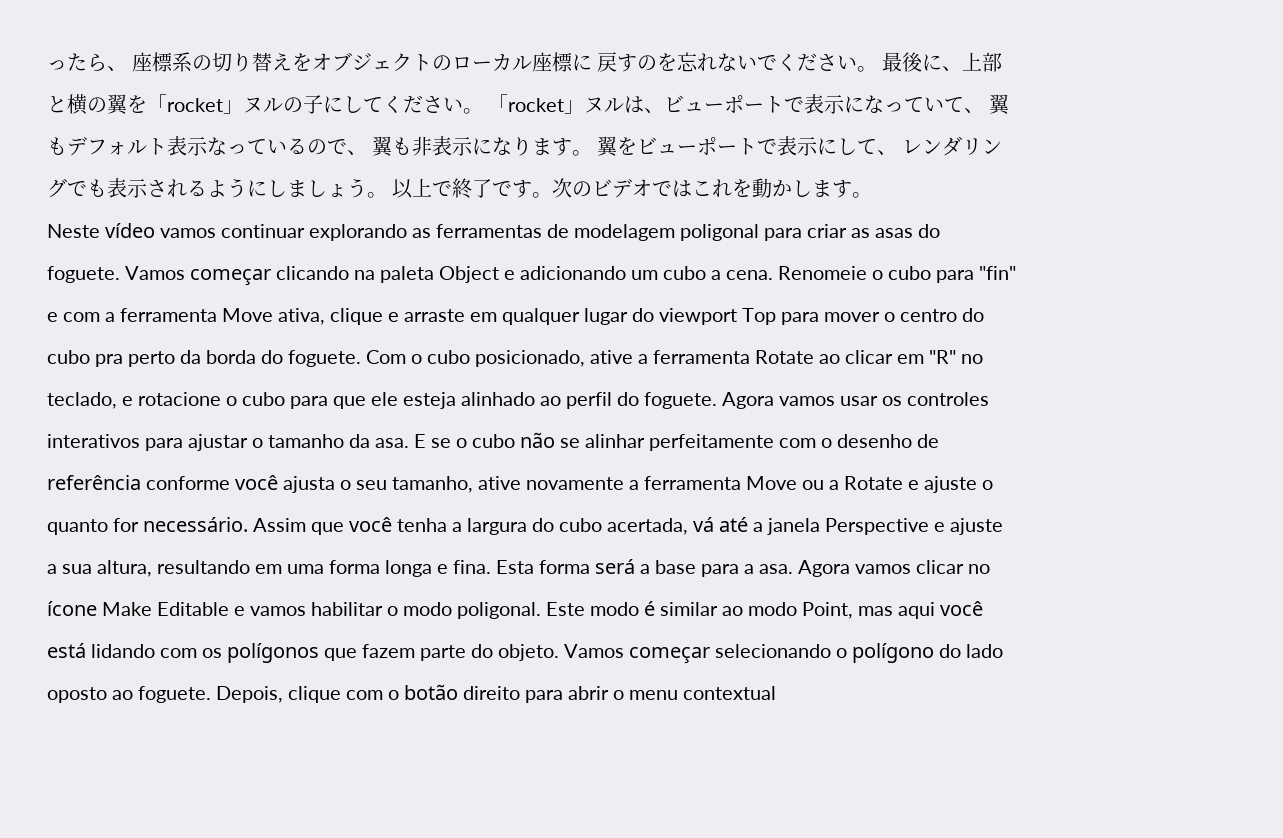ったら、 座標系の切り替えをオブジェクトのローカル座標に 戻すのを忘れないでください。 最後に、上部と横の翼を「rocket」ヌルの子にしてください。 「rocket」ヌルは、ビューポートで表示になっていて、 翼もデフォルト表示なっているので、 翼も非表示になります。 翼をビューポートで表示にして、 レンダリングでも表示されるようにしましょう。 以上で終了です。次のビデオではこれを動かします。
Neste vídeo vamos continuar explorando as ferramentas de modelagem poligonal para criar as asas do foguete. Vamos começar clicando na paleta Object e adicionando um cubo a cena. Renomeie o cubo para "fin" e com a ferramenta Move ativa, clique e arraste em qualquer lugar do viewport Top para mover o centro do cubo pra perto da borda do foguete. Com o cubo posicionado, ative a ferramenta Rotate ao clicar em "R" no teclado, e rotacione o cubo para que ele esteja alinhado ao perfil do foguete. Agora vamos usar os controles interativos para ajustar o tamanho da asa. E se o cubo não se alinhar perfeitamente com o desenho de referência conforme você ajusta o seu tamanho, ative novamente a ferramenta Move ou a Rotate e ajuste o quanto for necessário. Assim que você tenha a largura do cubo acertada, vá até a janela Perspective e ajuste a sua altura, resultando em uma forma longa e fina. Esta forma será a base para a asa. Agora vamos clicar no ícone Make Editable e vamos habilitar o modo poligonal. Este modo é similar ao modo Point, mas aqui você está lidando com os polígonos que fazem parte do objeto. Vamos começar selecionando o polígono do lado oposto ao foguete. Depois, clique com o botão direito para abrir o menu contextual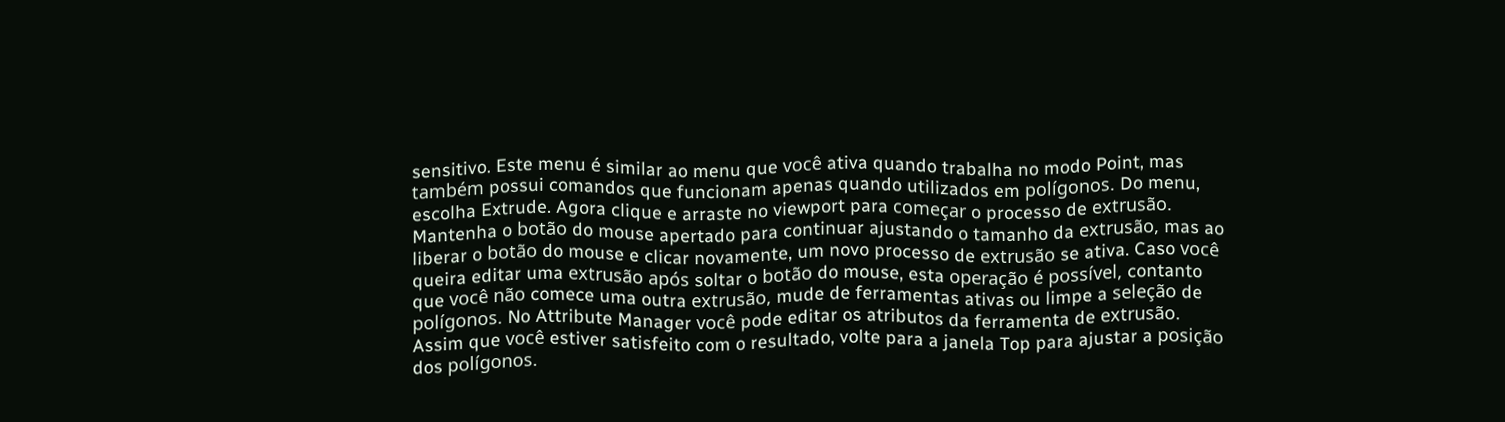sensitivo. Este menu é similar ao menu que você ativa quando trabalha no modo Point, mas também possui comandos que funcionam apenas quando utilizados em polígonos. Do menu, escolha Extrude. Agora clique e arraste no viewport para começar o processo de extrusão. Mantenha o botão do mouse apertado para continuar ajustando o tamanho da extrusão, mas ao liberar o botão do mouse e clicar novamente, um novo processo de extrusão se ativa. Caso você queira editar uma extrusão após soltar o botão do mouse, esta operação é possível, contanto que você não comece uma outra extrusão, mude de ferramentas ativas ou limpe a seleção de polígonos. No Attribute Manager você pode editar os atributos da ferramenta de extrusão. Assim que você estiver satisfeito com o resultado, volte para a janela Top para ajustar a posição dos polígonos.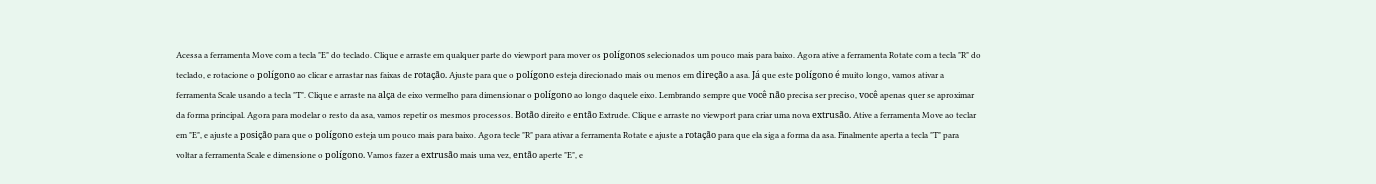Acessa a ferramenta Move com a tecla "E" do teclado. Clique e arraste em qualquer parte do viewport para mover os polígonos selecionados um pouco mais para baixo. Agora ative a ferramenta Rotate com a tecla "R" do teclado, e rotacione o polígono ao clicar e arrastar nas faixas de rotação. Ajuste para que o polígono esteja direcionado mais ou menos em direção a asa. Já que este polígono é muito longo, vamos ativar a ferramenta Scale usando a tecla "T". Clique e arraste na alça de eixo vermelho para dimensionar o polígono ao longo daquele eixo. Lembrando sempre que você não precisa ser preciso, você apenas quer se aproximar da forma principal. Agora para modelar o resto da asa, vamos repetir os mesmos processos. Botão direito e então Extrude. Clique e arraste no viewport para criar uma nova extrusão. Ative a ferramenta Move ao teclar em "E", e ajuste a posição para que o polígono esteja um pouco mais para baixo. Agora tecle "R" para ativar a ferramenta Rotate e ajuste a rotação para que ela siga a forma da asa. Finalmente aperta a tecla "T" para voltar a ferramenta Scale e dimensione o polígono. Vamos fazer a extrusão mais uma vez, então aperte "E", e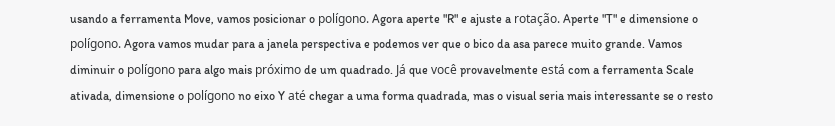usando a ferramenta Move, vamos posicionar o polígono. Agora aperte "R" e ajuste a rotação. Aperte "T" e dimensione o polígono. Agora vamos mudar para a janela perspectiva e podemos ver que o bico da asa parece muito grande. Vamos diminuir o polígono para algo mais próximo de um quadrado. Já que você provavelmente está com a ferramenta Scale ativada, dimensione o polígono no eixo Y até chegar a uma forma quadrada, mas o visual seria mais interessante se o resto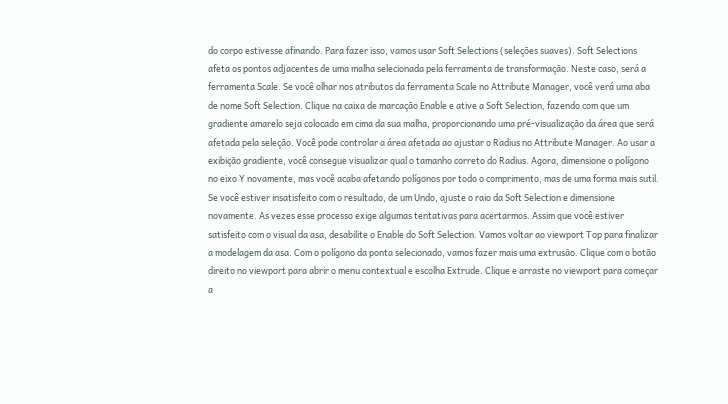do corpo estivesse afinando. Para fazer isso, vamos usar Soft Selections (seleções suaves). Soft Selections afeta os pontos adjacentes de uma malha selecionada pela ferramenta de transformação. Neste caso, será a ferramenta Scale. Se você olhar nos atributos da ferramenta Scale no Attribute Manager, você verá uma aba de nome Soft Selection. Clique na caixa de marcação Enable e ative a Soft Selection, fazendo com que um gradiente amarelo seja colocado em cima da sua malha, proporcionando uma pré-visualização da área que será afetada pela seleção. Você pode controlar a área afetada ao ajustar o Radius no Attribute Manager. Ao usar a exibição gradiente, você consegue visualizar qual o tamanho correto do Radius. Agora, dimensione o polígono no eixo Y novamente, mas você acaba afetando polígonos por todo o comprimento, mas de uma forma mais sutil. Se você estiver insatisfeito com o resultado, de um Undo, ajuste o raio da Soft Selection e dimensione novamente. As vezes esse processo exige algumas tentativas para acertarmos. Assim que você estiver satisfeito com o visual da asa, desabilite o Enable do Soft Selection. Vamos voltar ao viewport Top para finalizar a modelagem da asa. Com o polígono da ponta selecionado, vamos fazer mais uma extrusão. Clique com o botão direito no viewport para abrir o menu contextual e escolha Extrude. Clique e arraste no viewport para começar a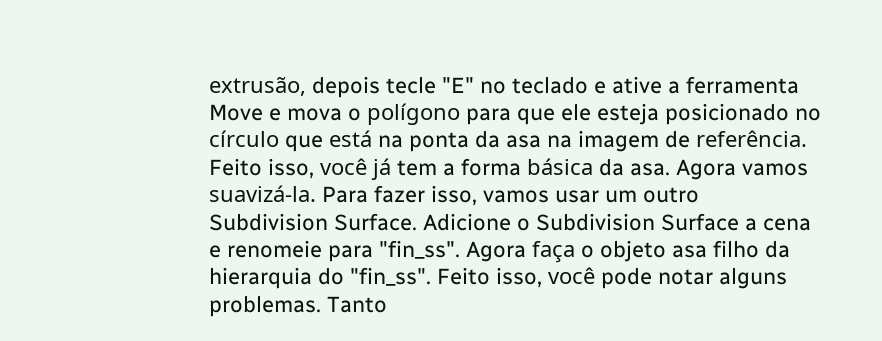extrusão, depois tecle "E" no teclado e ative a ferramenta Move e mova o polígono para que ele esteja posicionado no círculo que está na ponta da asa na imagem de referência. Feito isso, você já tem a forma básica da asa. Agora vamos suavizá-la. Para fazer isso, vamos usar um outro Subdivision Surface. Adicione o Subdivision Surface a cena e renomeie para "fin_ss". Agora faça o objeto asa filho da hierarquia do "fin_ss". Feito isso, você pode notar alguns problemas. Tanto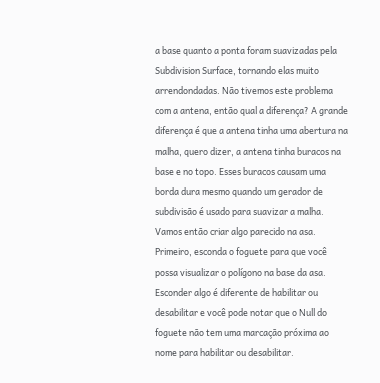a base quanto a ponta foram suavizadas pela Subdivision Surface, tornando elas muito arrendondadas. Não tivemos este problema com a antena, então qual a diferença? A grande diferença é que a antena tinha uma abertura na malha, quero dizer, a antena tinha buracos na base e no topo. Esses buracos causam uma borda dura mesmo quando um gerador de subdivisão é usado para suavizar a malha. Vamos então criar algo parecido na asa. Primeiro, esconda o foguete para que você possa visualizar o polígono na base da asa. Esconder algo é diferente de habilitar ou desabilitar e você pode notar que o Null do foguete não tem uma marcação próxima ao nome para habilitar ou desabilitar.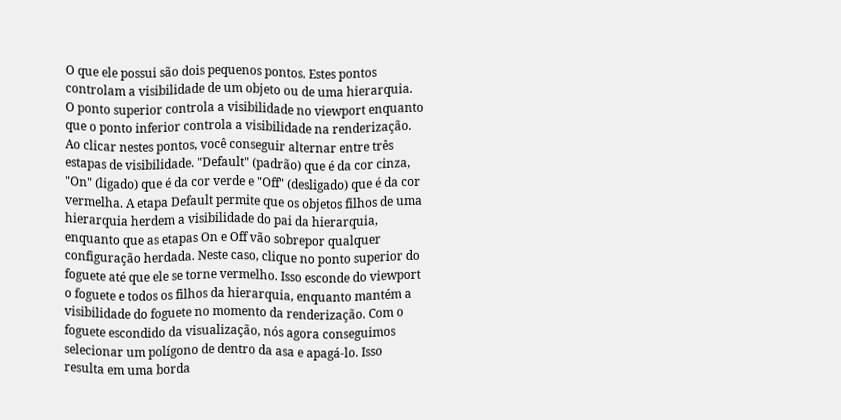O que ele possui são dois pequenos pontos. Estes pontos controlam a visibilidade de um objeto ou de uma hierarquia. O ponto superior controla a visibilidade no viewport enquanto que o ponto inferior controla a visibilidade na renderização. Ao clicar nestes pontos, você conseguir alternar entre três estapas de visibilidade. "Default" (padrão) que é da cor cinza, "On" (ligado) que é da cor verde e "Off" (desligado) que é da cor vermelha. A etapa Default permite que os objetos filhos de uma hierarquia herdem a visibilidade do pai da hierarquia, enquanto que as etapas On e Off vão sobrepor qualquer configuração herdada. Neste caso, clique no ponto superior do foguete até que ele se torne vermelho. Isso esconde do viewport o foguete e todos os filhos da hierarquia, enquanto mantém a visibilidade do foguete no momento da renderização. Com o foguete escondido da visualização, nós agora conseguimos selecionar um polígono de dentro da asa e apagá-lo. Isso resulta em uma borda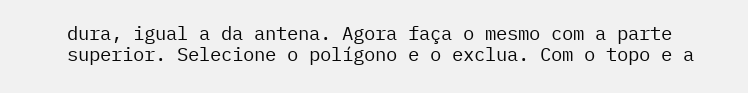dura, igual a da antena. Agora faça o mesmo com a parte superior. Selecione o polígono e o exclua. Com o topo e a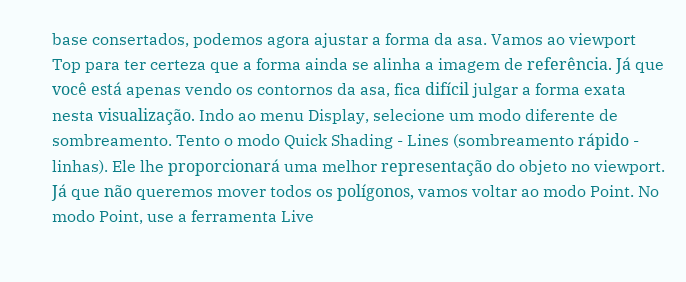base consertados, podemos agora ajustar a forma da asa. Vamos ao viewport Top para ter certeza que a forma ainda se alinha a imagem de referência. Já que você está apenas vendo os contornos da asa, fica difícil julgar a forma exata nesta visualização. Indo ao menu Display, selecione um modo diferente de sombreamento. Tento o modo Quick Shading - Lines (sombreamento rápido - linhas). Ele lhe proporcionará uma melhor representação do objeto no viewport. Já que não queremos mover todos os polígonos, vamos voltar ao modo Point. No modo Point, use a ferramenta Live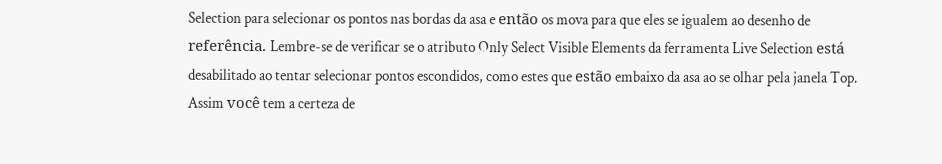Selection para selecionar os pontos nas bordas da asa e então os mova para que eles se igualem ao desenho de referência. Lembre-se de verificar se o atributo Only Select Visible Elements da ferramenta Live Selection está desabilitado ao tentar selecionar pontos escondidos, como estes que estão embaixo da asa ao se olhar pela janela Top. Assim você tem a certeza de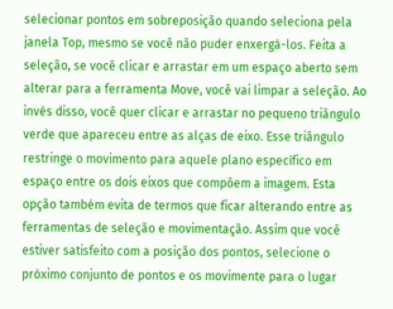selecionar pontos em sobreposição quando seleciona pela janela Top, mesmo se você não puder enxergá-los. Feita a seleção, se você clicar e arrastar em um espaço aberto sem alterar para a ferramenta Move, você vai limpar a seleção. Ao invés disso, você quer clicar e arrastar no pequeno triângulo verde que apareceu entre as alças de eixo. Esse triângulo restringe o movimento para aquele plano específico em espaço entre os dois eixos que compôem a imagem. Esta opção também evita de termos que ficar alterando entre as ferramentas de seleção e movimentação. Assim que você estiver satisfeito com a posição dos pontos, selecione o próximo conjunto de pontos e os movimente para o lugar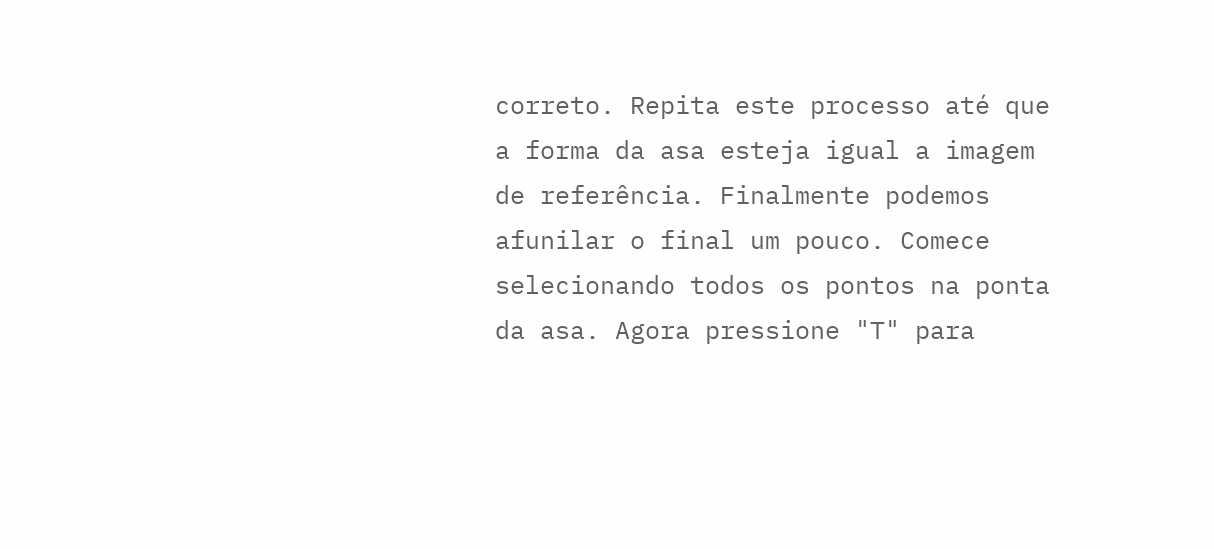correto. Repita este processo até que a forma da asa esteja igual a imagem de referência. Finalmente podemos afunilar o final um pouco. Comece selecionando todos os pontos na ponta da asa. Agora pressione "T" para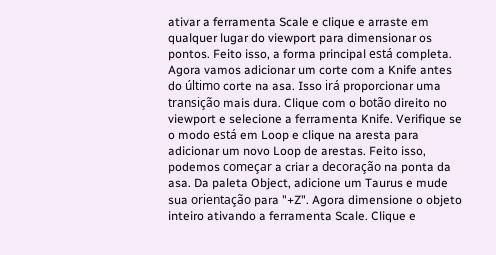ativar a ferramenta Scale e clique e arraste em qualquer lugar do viewport para dimensionar os pontos. Feito isso, a forma principal está completa. Agora vamos adicionar um corte com a Knife antes do último corte na asa. Isso irá proporcionar uma transição mais dura. Clique com o botão direito no viewport e selecione a ferramenta Knife. Verifique se o modo está em Loop e clique na aresta para adicionar um novo Loop de arestas. Feito isso, podemos começar a criar a decoração na ponta da asa. Da paleta Object, adicione um Taurus e mude sua orientação para "+Z". Agora dimensione o objeto inteiro ativando a ferramenta Scale. Clique e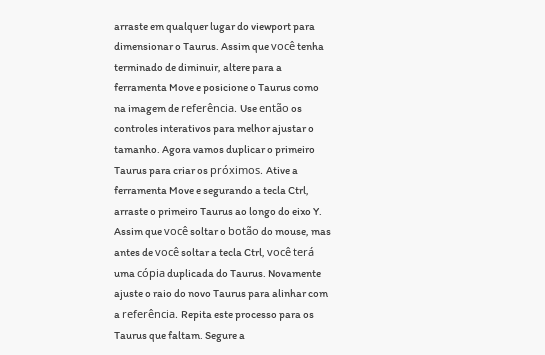arraste em qualquer lugar do viewport para dimensionar o Taurus. Assim que você tenha terminado de diminuir, altere para a ferramenta Move e posicione o Taurus como na imagem de referência. Use então os controles interativos para melhor ajustar o tamanho. Agora vamos duplicar o primeiro Taurus para criar os próximos. Ative a ferramenta Move e segurando a tecla Ctrl, arraste o primeiro Taurus ao longo do eixo Y. Assim que você soltar o botão do mouse, mas antes de você soltar a tecla Ctrl, você terá uma cópia duplicada do Taurus. Novamente ajuste o raio do novo Taurus para alinhar com a referência. Repita este processo para os Taurus que faltam. Segure a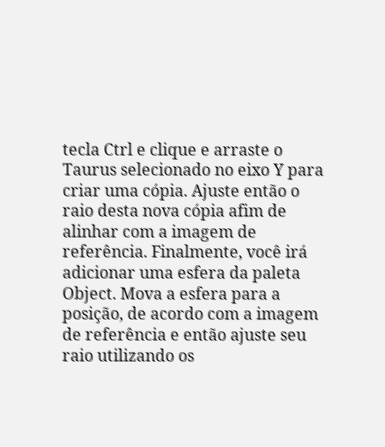tecla Ctrl e clique e arraste o Taurus selecionado no eixo Y para criar uma cópia. Ajuste então o raio desta nova cópia afim de alinhar com a imagem de referência. Finalmente, você irá adicionar uma esfera da paleta Object. Mova a esfera para a posição, de acordo com a imagem de referência e então ajuste seu raio utilizando os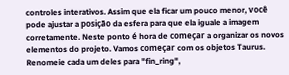controles interativos. Assim que ela ficar um pouco menor, você pode ajustar a posição da esfera para que ela iguale a imagem corretamente. Neste ponto é hora de começar a organizar os novos elementos do projeto. Vamos começar com os objetos Taurus. Renomeie cada um deles para "fin_ring",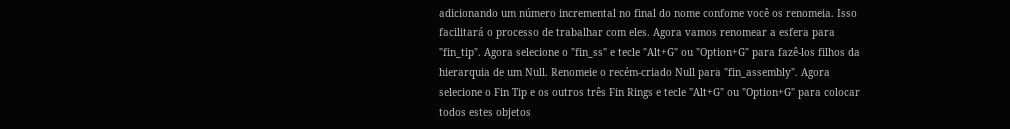adicionando um número incremental no final do nome confome você os renomeia. Isso facilitará o processo de trabalhar com eles. Agora vamos renomear a esfera para "fin_tip". Agora selecione o "fin_ss" e tecle "Alt+G" ou "Option+G" para fazê-los filhos da hierarquia de um Null. Renomeie o recém-criado Null para "fin_assembly". Agora selecione o Fin Tip e os outros três Fin Rings e tecle "Alt+G" ou "Option+G" para colocar todos estes objetos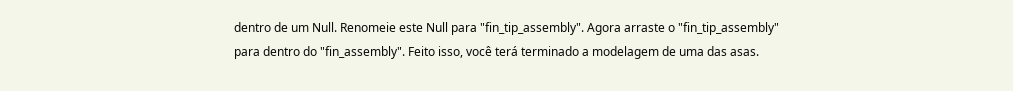dentro de um Null. Renomeie este Null para "fin_tip_assembly". Agora arraste o "fin_tip_assembly" para dentro do "fin_assembly". Feito isso, você terá terminado a modelagem de uma das asas.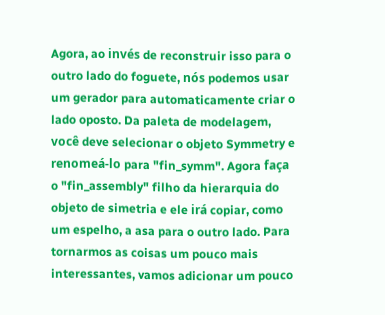Agora, ao invés de reconstruir isso para o outro lado do foguete, nós podemos usar um gerador para automaticamente criar o lado oposto. Da paleta de modelagem, você deve selecionar o objeto Symmetry e renomeá-lo para "fin_symm". Agora faça o "fin_assembly" filho da hierarquia do objeto de simetria e ele irá copiar, como um espelho, a asa para o outro lado. Para tornarmos as coisas um pouco mais interessantes, vamos adicionar um pouco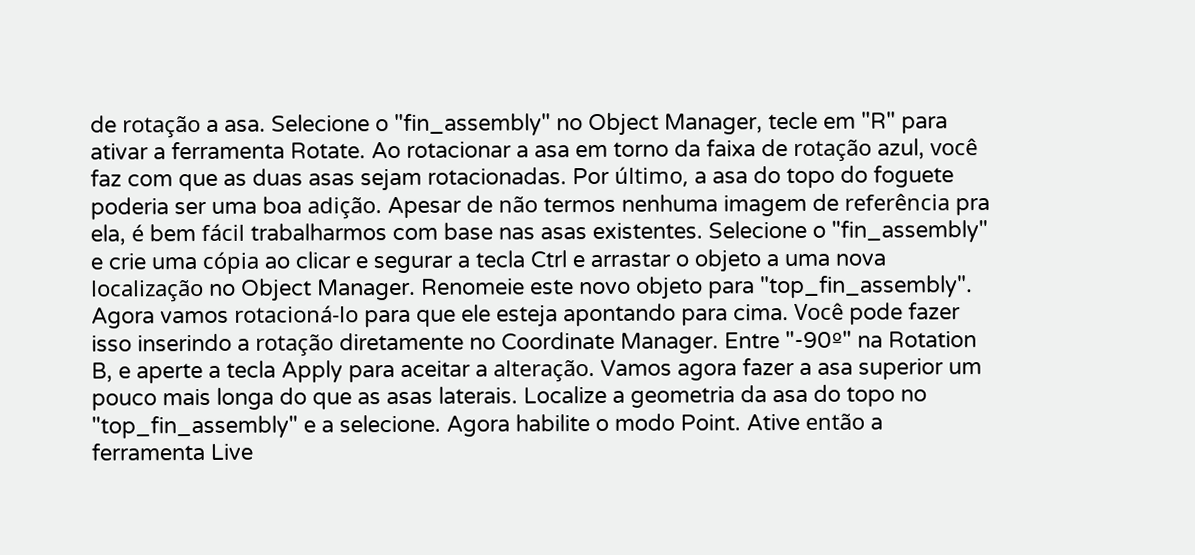de rotação a asa. Selecione o "fin_assembly" no Object Manager, tecle em "R" para ativar a ferramenta Rotate. Ao rotacionar a asa em torno da faixa de rotação azul, você faz com que as duas asas sejam rotacionadas. Por último, a asa do topo do foguete poderia ser uma boa adição. Apesar de não termos nenhuma imagem de referência pra ela, é bem fácil trabalharmos com base nas asas existentes. Selecione o "fin_assembly" e crie uma cópia ao clicar e segurar a tecla Ctrl e arrastar o objeto a uma nova localização no Object Manager. Renomeie este novo objeto para "top_fin_assembly". Agora vamos rotacioná-lo para que ele esteja apontando para cima. Você pode fazer isso inserindo a rotação diretamente no Coordinate Manager. Entre "-90º" na Rotation B, e aperte a tecla Apply para aceitar a alteração. Vamos agora fazer a asa superior um pouco mais longa do que as asas laterais. Localize a geometria da asa do topo no "top_fin_assembly" e a selecione. Agora habilite o modo Point. Ative então a ferramenta Live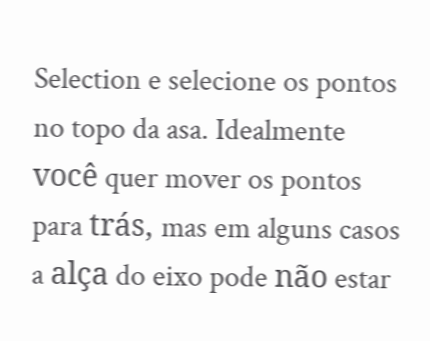Selection e selecione os pontos no topo da asa. Idealmente você quer mover os pontos para trás, mas em alguns casos a alça do eixo pode não estar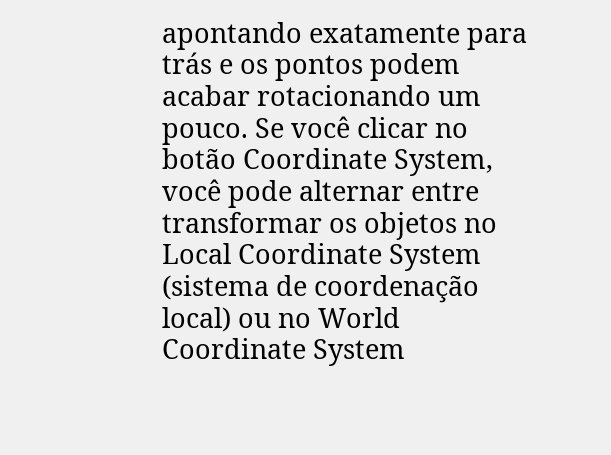apontando exatamente para trás e os pontos podem acabar rotacionando um pouco. Se você clicar no botão Coordinate System, você pode alternar entre transformar os objetos no Local Coordinate System (sistema de coordenação local) ou no World Coordinate System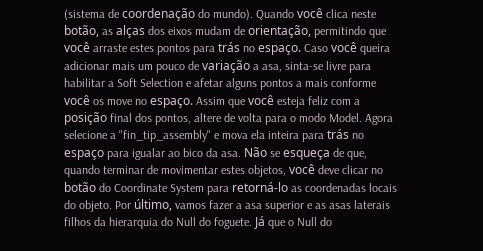(sistema de coordenação do mundo). Quando você clica neste botão, as alças dos eixos mudam de orientação, permitindo que você arraste estes pontos para trás no espaço. Caso você queira adicionar mais um pouco de variação a asa, sinta-se livre para habilitar a Soft Selection e afetar alguns pontos a mais conforme você os move no espaço. Assim que você esteja feliz com a posição final dos pontos, altere de volta para o modo Model. Agora selecione a "fin_tip_assembly" e mova ela inteira para trás no espaço para igualar ao bico da asa. Não se esqueça de que, quando terminar de movimentar estes objetos, você deve clicar no botão do Coordinate System para retorná-lo as coordenadas locais do objeto. Por último, vamos fazer a asa superior e as asas laterais filhos da hierarquia do Null do foguete. Já que o Null do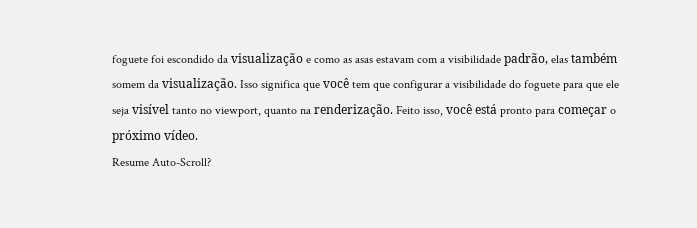foguete foi escondido da visualização e como as asas estavam com a visibilidade padrão, elas também somem da visualização. Isso significa que você tem que configurar a visibilidade do foguete para que ele seja visível tanto no viewport, quanto na renderização. Feito isso, você está pronto para começar o próximo vídeo.
Resume Auto-Scroll?